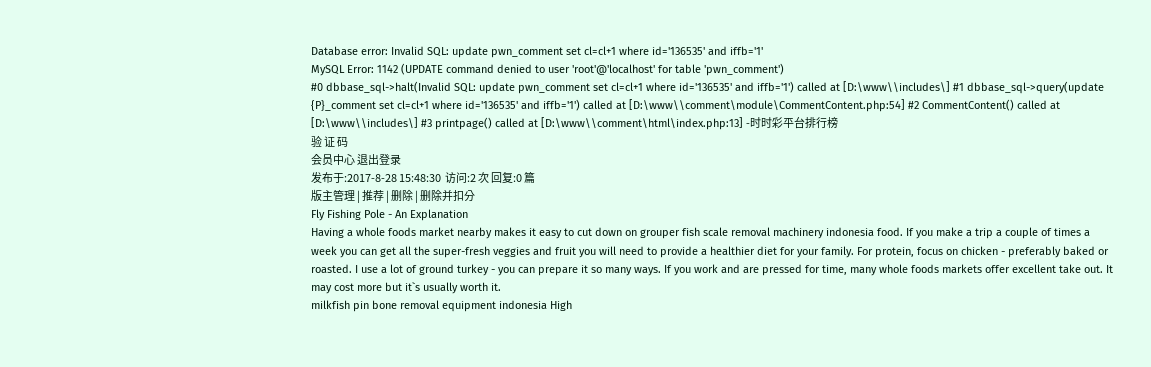Database error: Invalid SQL: update pwn_comment set cl=cl+1 where id='136535' and iffb='1'
MySQL Error: 1142 (UPDATE command denied to user 'root'@'localhost' for table 'pwn_comment')
#0 dbbase_sql->halt(Invalid SQL: update pwn_comment set cl=cl+1 where id='136535' and iffb='1') called at [D:\www\\includes\] #1 dbbase_sql->query(update {P}_comment set cl=cl+1 where id='136535' and iffb='1') called at [D:\www\\comment\module\CommentContent.php:54] #2 CommentContent() called at [D:\www\\includes\] #3 printpage() called at [D:\www\\comment\html\index.php:13] -时时彩平台排行榜
验 证 码
会员中心 退出登录
发布于:2017-8-28 15:48:30  访问:2 次 回复:0 篇
版主管理 | 推荐 | 删除 | 删除并扣分
Fly Fishing Pole - An Explanation
Having a whole foods market nearby makes it easy to cut down on grouper fish scale removal machinery indonesia food. If you make a trip a couple of times a week you can get all the super-fresh veggies and fruit you will need to provide a healthier diet for your family. For protein, focus on chicken - preferably baked or roasted. I use a lot of ground turkey - you can prepare it so many ways. If you work and are pressed for time, many whole foods markets offer excellent take out. It may cost more but it`s usually worth it.
milkfish pin bone removal equipment indonesia High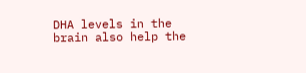DHA levels in the brain also help the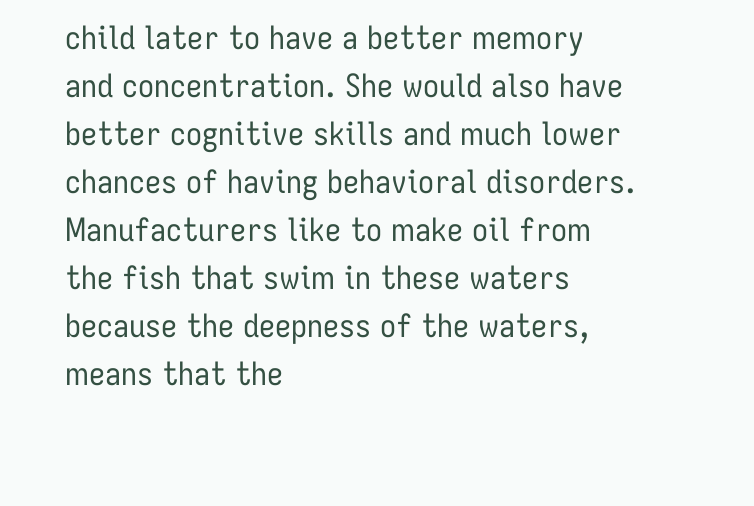child later to have a better memory and concentration. She would also have better cognitive skills and much lower chances of having behavioral disorders.
Manufacturers like to make oil from the fish that swim in these waters because the deepness of the waters, means that the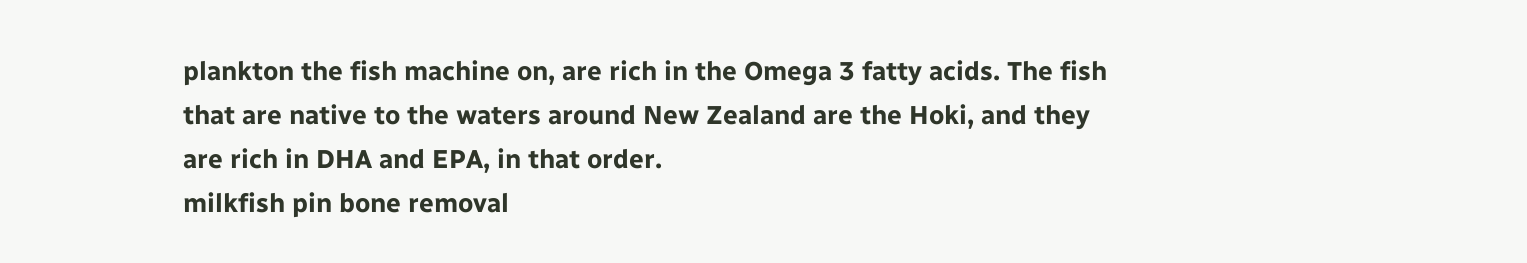plankton the fish machine on, are rich in the Omega 3 fatty acids. The fish that are native to the waters around New Zealand are the Hoki, and they are rich in DHA and EPA, in that order.
milkfish pin bone removal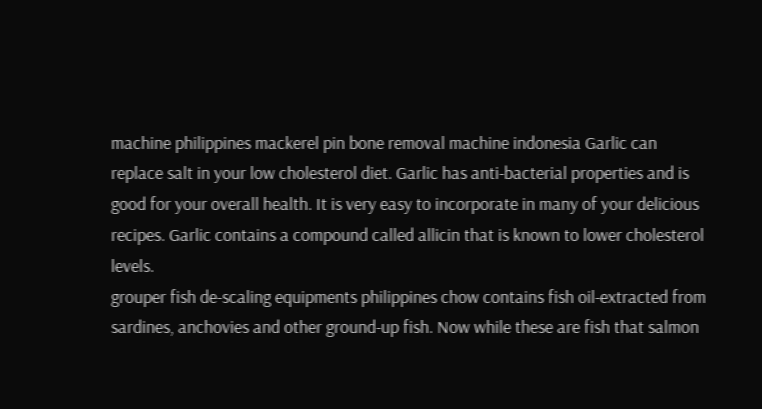machine philippines mackerel pin bone removal machine indonesia Garlic can replace salt in your low cholesterol diet. Garlic has anti-bacterial properties and is good for your overall health. It is very easy to incorporate in many of your delicious recipes. Garlic contains a compound called allicin that is known to lower cholesterol levels.
grouper fish de-scaling equipments philippines chow contains fish oil-extracted from sardines, anchovies and other ground-up fish. Now while these are fish that salmon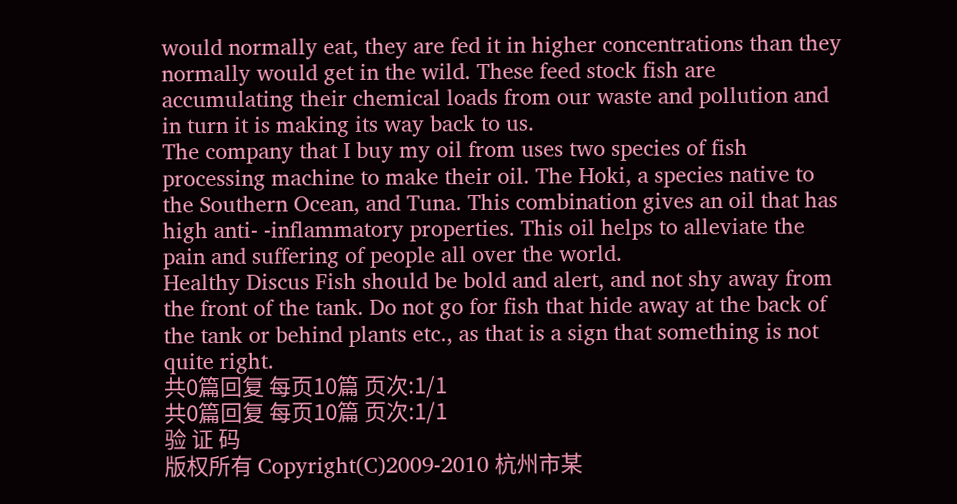would normally eat, they are fed it in higher concentrations than they normally would get in the wild. These feed stock fish are accumulating their chemical loads from our waste and pollution and in turn it is making its way back to us.
The company that I buy my oil from uses two species of fish processing machine to make their oil. The Hoki, a species native to the Southern Ocean, and Tuna. This combination gives an oil that has high anti- -inflammatory properties. This oil helps to alleviate the pain and suffering of people all over the world.
Healthy Discus Fish should be bold and alert, and not shy away from the front of the tank. Do not go for fish that hide away at the back of the tank or behind plants etc., as that is a sign that something is not quite right.
共0篇回复 每页10篇 页次:1/1
共0篇回复 每页10篇 页次:1/1
验 证 码
版权所有 Copyright(C)2009-2010 杭州市某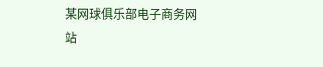某网球俱乐部电子商务网站